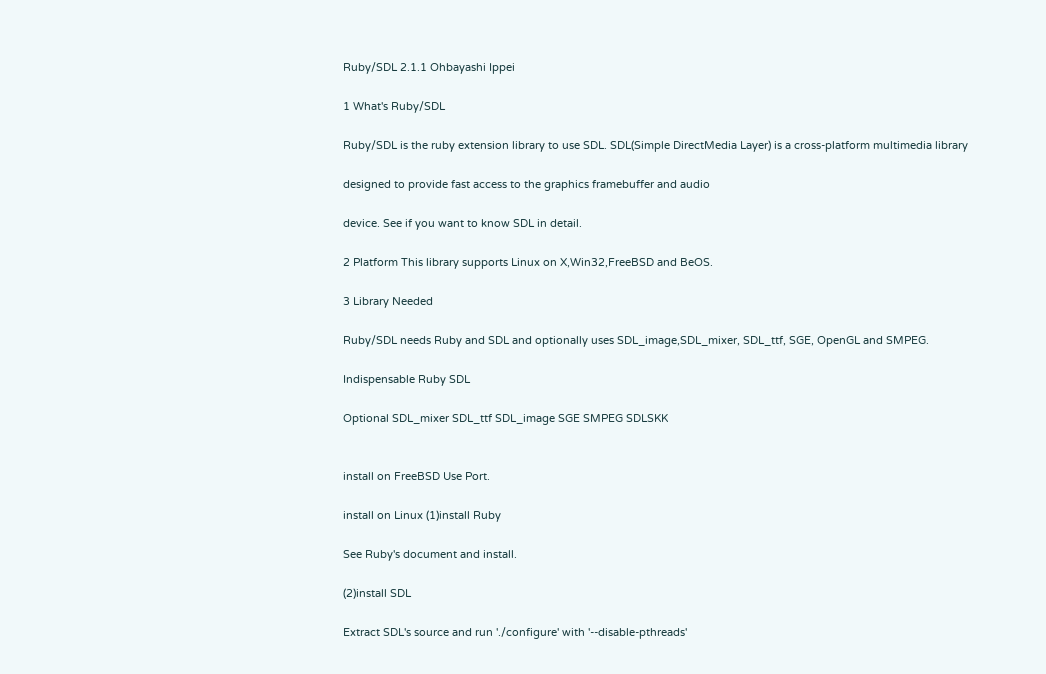Ruby/SDL 2.1.1 Ohbayashi Ippei

1 What's Ruby/SDL

Ruby/SDL is the ruby extension library to use SDL. SDL(Simple DirectMedia Layer) is a cross-platform multimedia library

designed to provide fast access to the graphics framebuffer and audio

device. See if you want to know SDL in detail.

2 Platform This library supports Linux on X,Win32,FreeBSD and BeOS.

3 Library Needed

Ruby/SDL needs Ruby and SDL and optionally uses SDL_image,SDL_mixer, SDL_ttf, SGE, OpenGL and SMPEG.

Indispensable Ruby SDL

Optional SDL_mixer SDL_ttf SDL_image SGE SMPEG SDLSKK


install on FreeBSD Use Port.

install on Linux (1)install Ruby

See Ruby's document and install.

(2)install SDL

Extract SDL's source and run './configure' with '--disable-pthreads'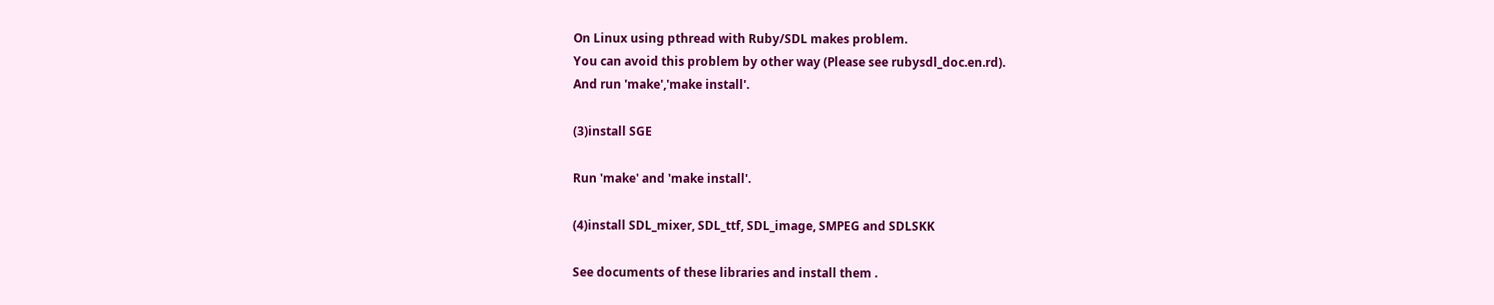On Linux using pthread with Ruby/SDL makes problem.
You can avoid this problem by other way (Please see rubysdl_doc.en.rd).
And run 'make','make install'.

(3)install SGE

Run 'make' and 'make install'.

(4)install SDL_mixer, SDL_ttf, SDL_image, SMPEG and SDLSKK

See documents of these libraries and install them .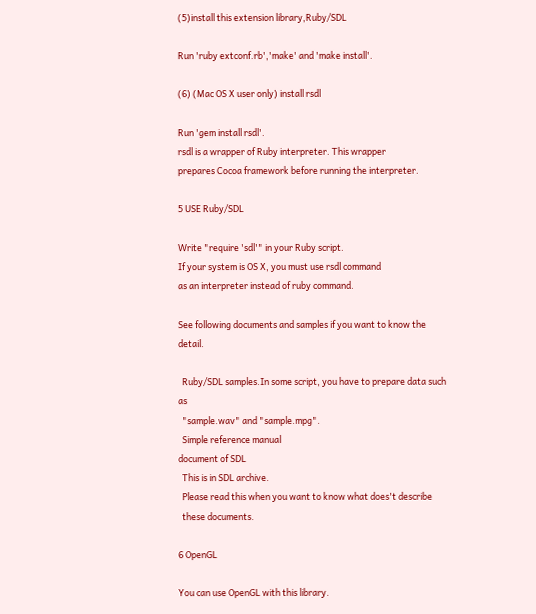(5)install this extension library,Ruby/SDL

Run 'ruby extconf.rb','make' and 'make install'.

(6) (Mac OS X user only) install rsdl

Run 'gem install rsdl'.
rsdl is a wrapper of Ruby interpreter. This wrapper
prepares Cocoa framework before running the interpreter.

5 USE Ruby/SDL

Write "require 'sdl'" in your Ruby script.
If your system is OS X, you must use rsdl command
as an interpreter instead of ruby command.

See following documents and samples if you want to know the detail.

  Ruby/SDL samples.In some script, you have to prepare data such as
  "sample.wav" and "sample.mpg".
  Simple reference manual
document of SDL
  This is in SDL archive.
  Please read this when you want to know what does't describe
  these documents.

6 OpenGL

You can use OpenGL with this library.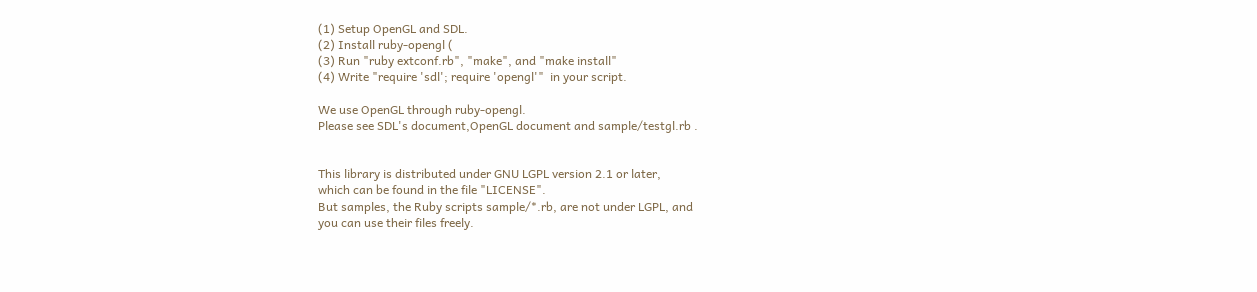(1) Setup OpenGL and SDL.
(2) Install ruby-opengl (
(3) Run "ruby extconf.rb", "make", and "make install"
(4) Write "require 'sdl'; require 'opengl'"  in your script.

We use OpenGL through ruby-opengl.
Please see SDL's document,OpenGL document and sample/testgl.rb .


This library is distributed under GNU LGPL version 2.1 or later,
which can be found in the file "LICENSE".
But samples, the Ruby scripts sample/*.rb, are not under LGPL, and
you can use their files freely.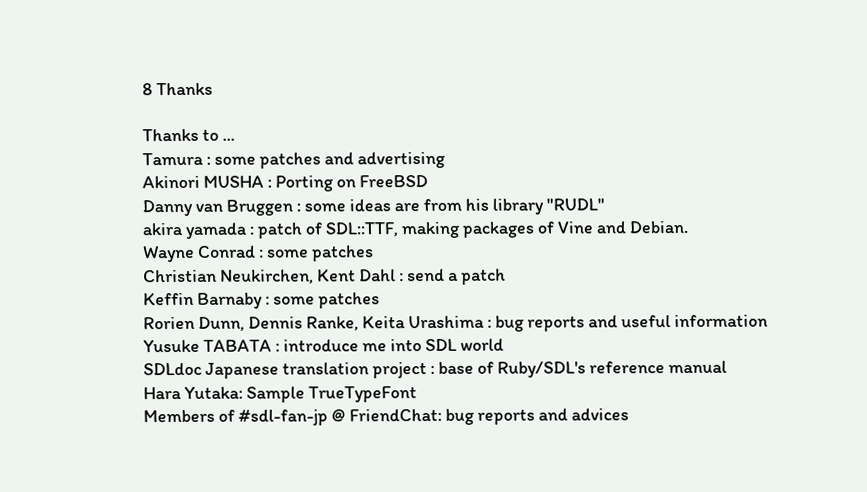8 Thanks

Thanks to ...
Tamura : some patches and advertising
Akinori MUSHA : Porting on FreeBSD
Danny van Bruggen : some ideas are from his library "RUDL"
akira yamada : patch of SDL::TTF, making packages of Vine and Debian.
Wayne Conrad : some patches
Christian Neukirchen, Kent Dahl : send a patch
Keffin Barnaby : some patches
Rorien Dunn, Dennis Ranke, Keita Urashima : bug reports and useful information
Yusuke TABATA : introduce me into SDL world
SDLdoc Japanese translation project : base of Ruby/SDL's reference manual
Hara Yutaka: Sample TrueTypeFont
Members of #sdl-fan-jp @ FriendChat: bug reports and advices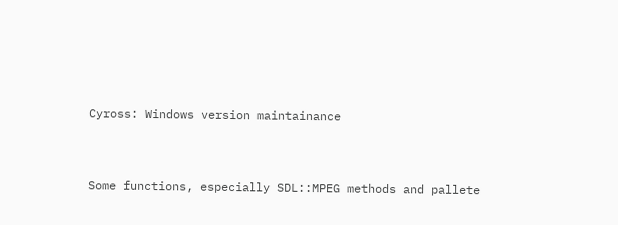Cyross: Windows version maintainance


Some functions, especially SDL::MPEG methods and pallete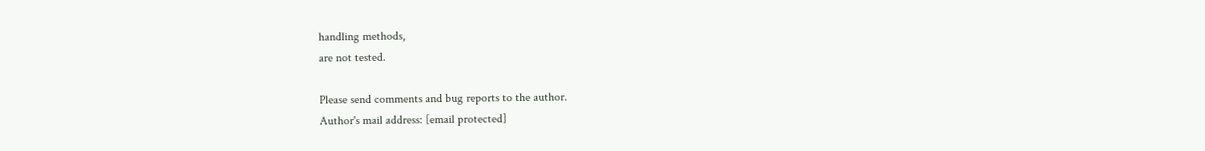handling methods,
are not tested.

Please send comments and bug reports to the author.
Author's mail address: [email protected]